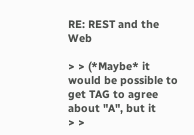RE: REST and the Web

> > (*Maybe* it would be possible to get TAG to agree about "A", but it
> >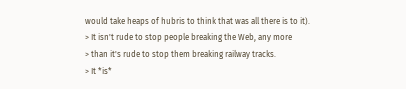would take heaps of hubris to think that was all there is to it).
> It isn't rude to stop people breaking the Web, any more
> than it's rude to stop them breaking railway tracks.
> It *is*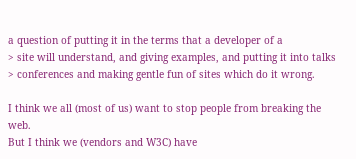a question of putting it in the terms that a developer of a
> site will understand, and giving examples, and putting it into talks
> conferences and making gentle fun of sites which do it wrong.

I think we all (most of us) want to stop people from breaking the web.
But I think we (vendors and W3C) have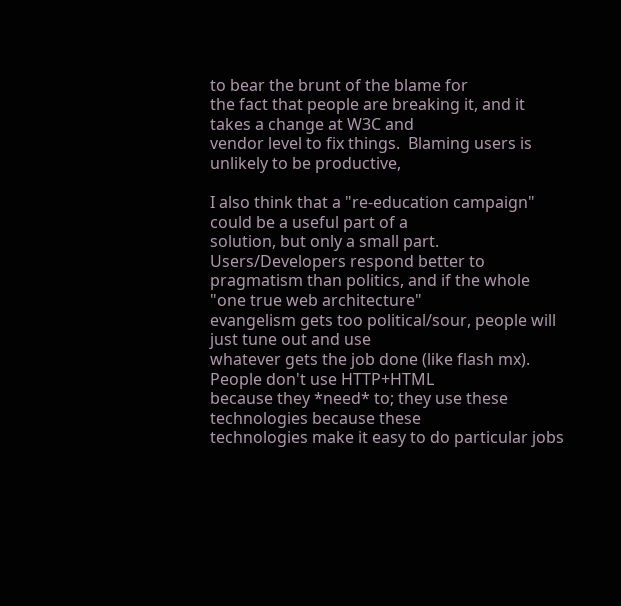to bear the brunt of the blame for
the fact that people are breaking it, and it takes a change at W3C and
vendor level to fix things.  Blaming users is unlikely to be productive,

I also think that a "re-education campaign" could be a useful part of a
solution, but only a small part.  Users/Developers respond better to
pragmatism than politics, and if the whole "one true web architecture"
evangelism gets too political/sour, people will just tune out and use
whatever gets the job done (like flash mx).  People don't use HTTP+HTML
because they *need* to; they use these technologies because these
technologies make it easy to do particular jobs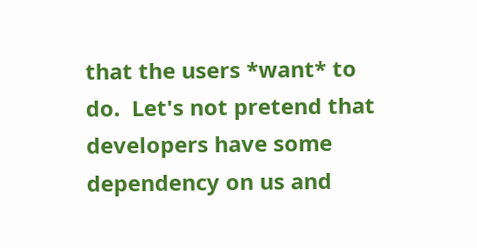that the users *want* to
do.  Let's not pretend that developers have some dependency on us and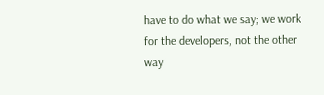have to do what we say; we work for the developers, not the other way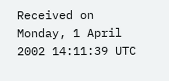Received on Monday, 1 April 2002 14:11:39 UTC